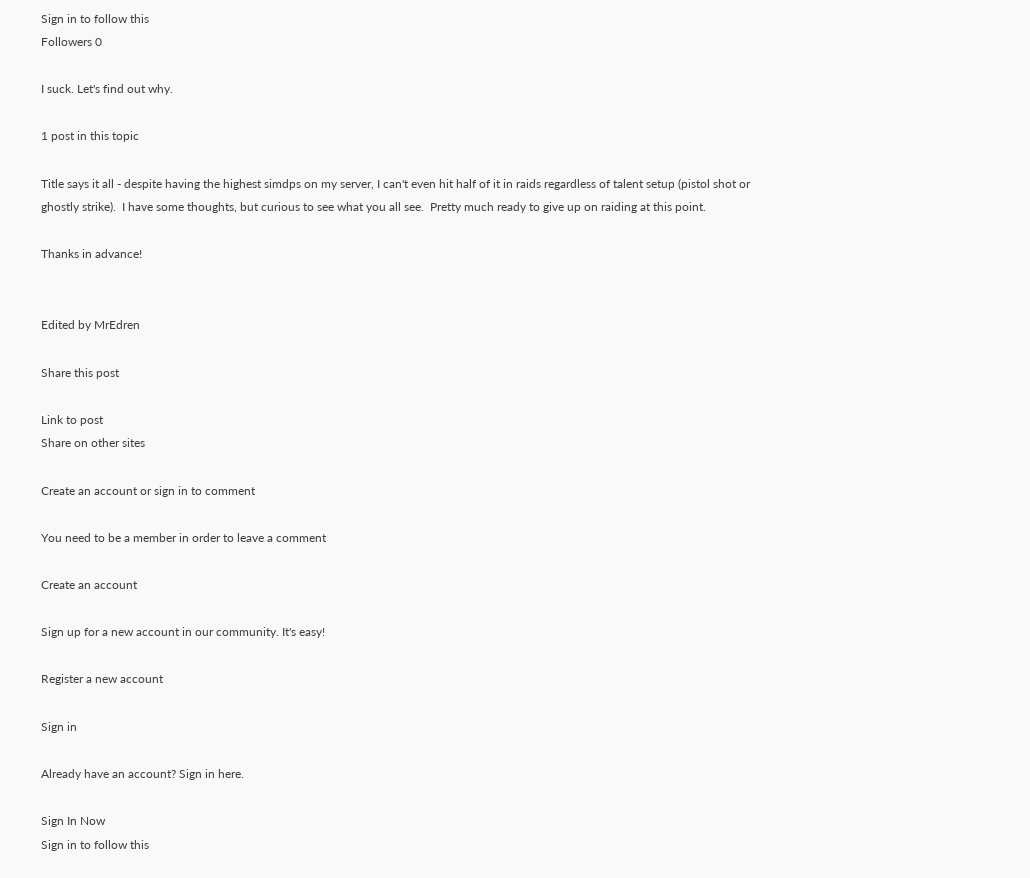Sign in to follow this
Followers 0

I suck. Let's find out why.

1 post in this topic

Title says it all - despite having the highest simdps on my server, I can't even hit half of it in raids regardless of talent setup (pistol shot or ghostly strike).  I have some thoughts, but curious to see what you all see.  Pretty much ready to give up on raiding at this point.

Thanks in advance!


Edited by MrEdren

Share this post

Link to post
Share on other sites

Create an account or sign in to comment

You need to be a member in order to leave a comment

Create an account

Sign up for a new account in our community. It's easy!

Register a new account

Sign in

Already have an account? Sign in here.

Sign In Now
Sign in to follow this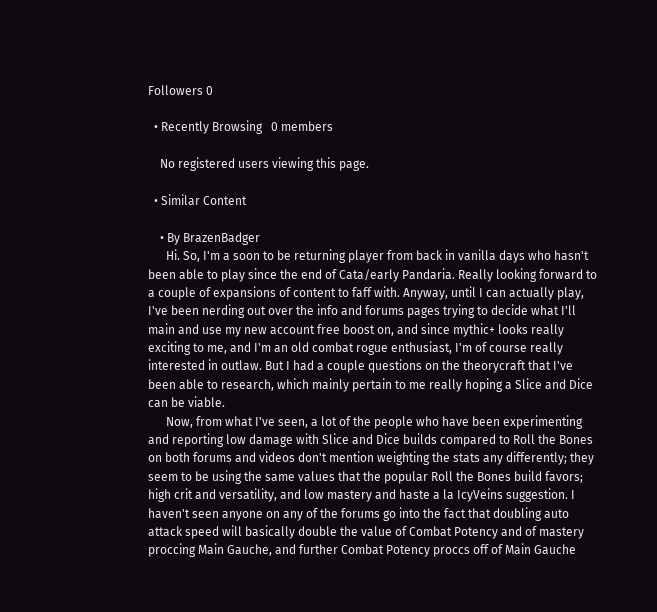Followers 0

  • Recently Browsing   0 members

    No registered users viewing this page.

  • Similar Content

    • By BrazenBadger
      Hi. So, I'm a soon to be returning player from back in vanilla days who hasn't been able to play since the end of Cata/early Pandaria. Really looking forward to a couple of expansions of content to faff with. Anyway, until I can actually play, I've been nerding out over the info and forums pages trying to decide what I'll main and use my new account free boost on, and since mythic+ looks really exciting to me, and I'm an old combat rogue enthusiast, I'm of course really interested in outlaw. But I had a couple questions on the theorycraft that I've been able to research, which mainly pertain to me really hoping a Slice and Dice can be viable.
      Now, from what I've seen, a lot of the people who have been experimenting and reporting low damage with Slice and Dice builds compared to Roll the Bones on both forums and videos don't mention weighting the stats any differently; they seem to be using the same values that the popular Roll the Bones build favors; high crit and versatility, and low mastery and haste a la IcyVeins suggestion. I haven't seen anyone on any of the forums go into the fact that doubling auto attack speed will basically double the value of Combat Potency and of mastery proccing Main Gauche, and further Combat Potency proccs off of Main Gauche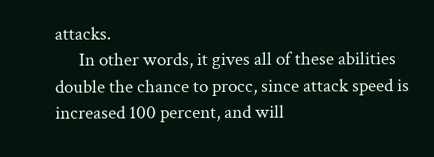attacks.
      In other words, it gives all of these abilities double the chance to procc, since attack speed is increased 100 percent, and will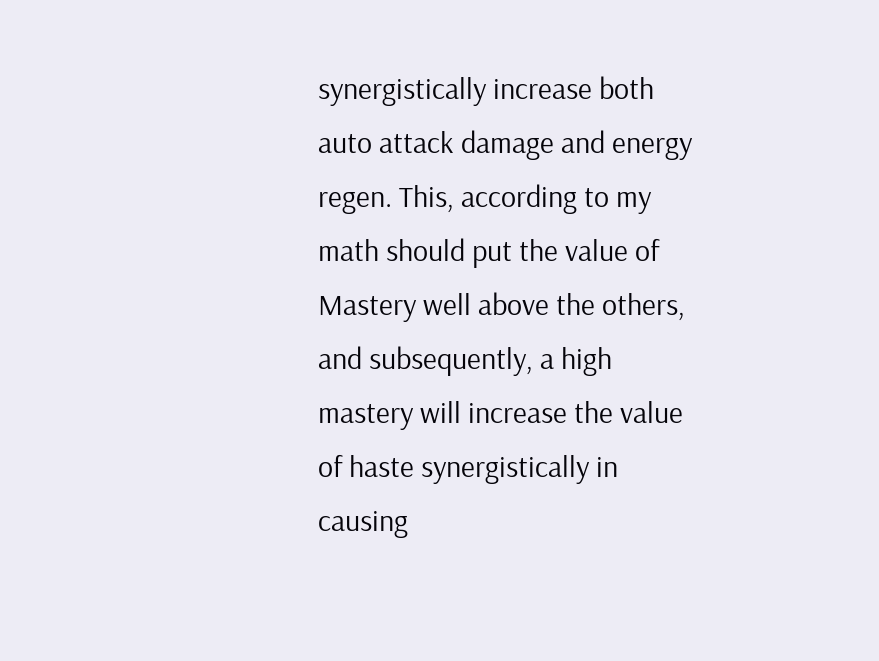synergistically increase both auto attack damage and energy regen. This, according to my math should put the value of Mastery well above the others, and subsequently, a high mastery will increase the value of haste synergistically in causing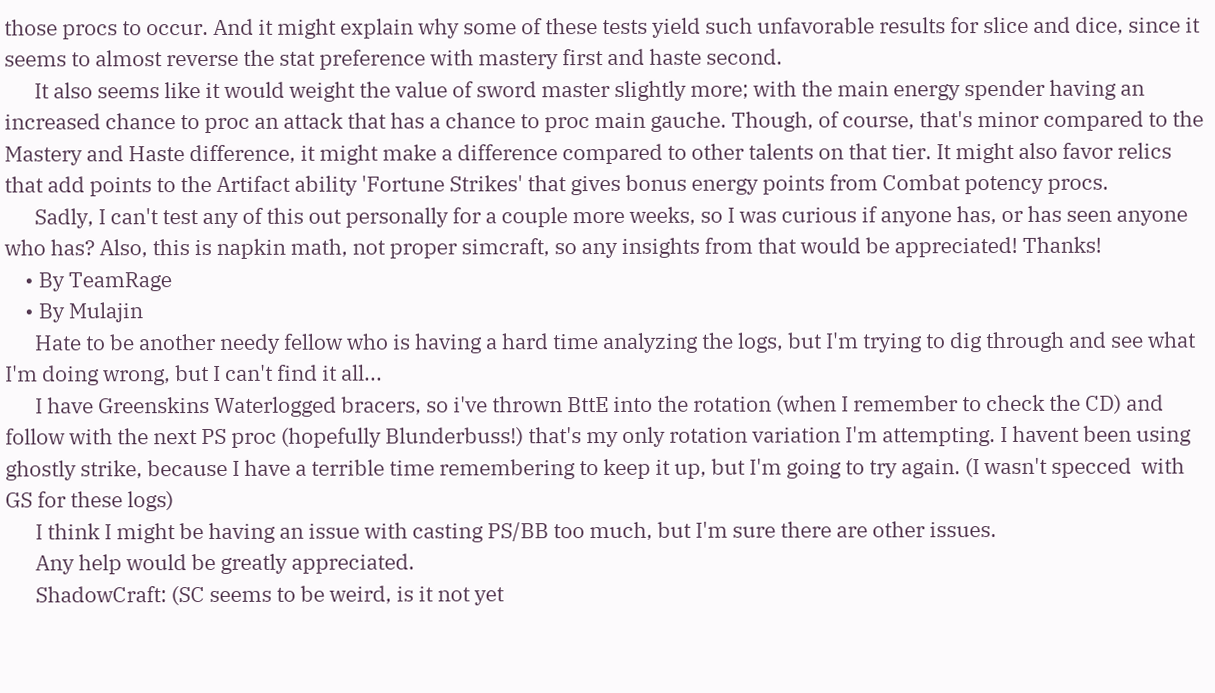those procs to occur. And it might explain why some of these tests yield such unfavorable results for slice and dice, since it seems to almost reverse the stat preference with mastery first and haste second.
      It also seems like it would weight the value of sword master slightly more; with the main energy spender having an increased chance to proc an attack that has a chance to proc main gauche. Though, of course, that's minor compared to the Mastery and Haste difference, it might make a difference compared to other talents on that tier. It might also favor relics that add points to the Artifact ability 'Fortune Strikes' that gives bonus energy points from Combat potency procs.
      Sadly, I can't test any of this out personally for a couple more weeks, so I was curious if anyone has, or has seen anyone who has? Also, this is napkin math, not proper simcraft, so any insights from that would be appreciated! Thanks!
    • By TeamRage
    • By Mulajin
      Hate to be another needy fellow who is having a hard time analyzing the logs, but I'm trying to dig through and see what I'm doing wrong, but I can't find it all...
      I have Greenskins Waterlogged bracers, so i've thrown BttE into the rotation (when I remember to check the CD) and follow with the next PS proc (hopefully Blunderbuss!) that's my only rotation variation I'm attempting. I havent been using ghostly strike, because I have a terrible time remembering to keep it up, but I'm going to try again. (I wasn't specced  with GS for these logs)
      I think I might be having an issue with casting PS/BB too much, but I'm sure there are other issues.
      Any help would be greatly appreciated.
      ShadowCraft: (SC seems to be weird, is it not yet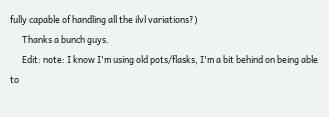fully capable of handling all the ilvl variations?)
      Thanks a bunch guys.
      Edit: note: I know I'm using old pots/flasks, I'm a bit behind on being able to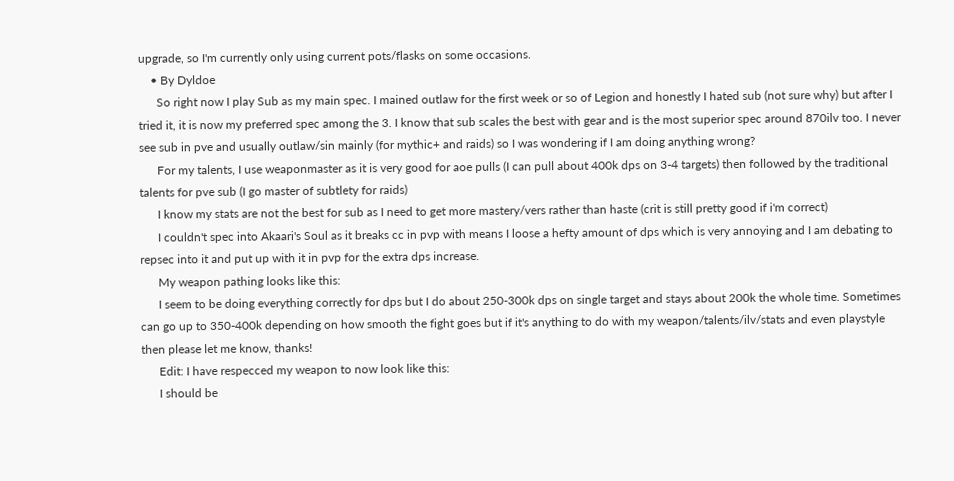upgrade, so I'm currently only using current pots/flasks on some occasions.
    • By Dyldoe
      So right now I play Sub as my main spec. I mained outlaw for the first week or so of Legion and honestly I hated sub (not sure why) but after I tried it, it is now my preferred spec among the 3. I know that sub scales the best with gear and is the most superior spec around 870ilv too. I never see sub in pve and usually outlaw/sin mainly (for mythic+ and raids) so I was wondering if I am doing anything wrong?
      For my talents, I use weaponmaster as it is very good for aoe pulls (I can pull about 400k dps on 3-4 targets) then followed by the traditional talents for pve sub (I go master of subtlety for raids)
      I know my stats are not the best for sub as I need to get more mastery/vers rather than haste (crit is still pretty good if i'm correct)
      I couldn't spec into Akaari's Soul as it breaks cc in pvp with means I loose a hefty amount of dps which is very annoying and I am debating to repsec into it and put up with it in pvp for the extra dps increase.
      My weapon pathing looks like this:
      I seem to be doing everything correctly for dps but I do about 250-300k dps on single target and stays about 200k the whole time. Sometimes can go up to 350-400k depending on how smooth the fight goes but if it's anything to do with my weapon/talents/ilv/stats and even playstyle then please let me know, thanks!
      Edit: I have respecced my weapon to now look like this:
      I should be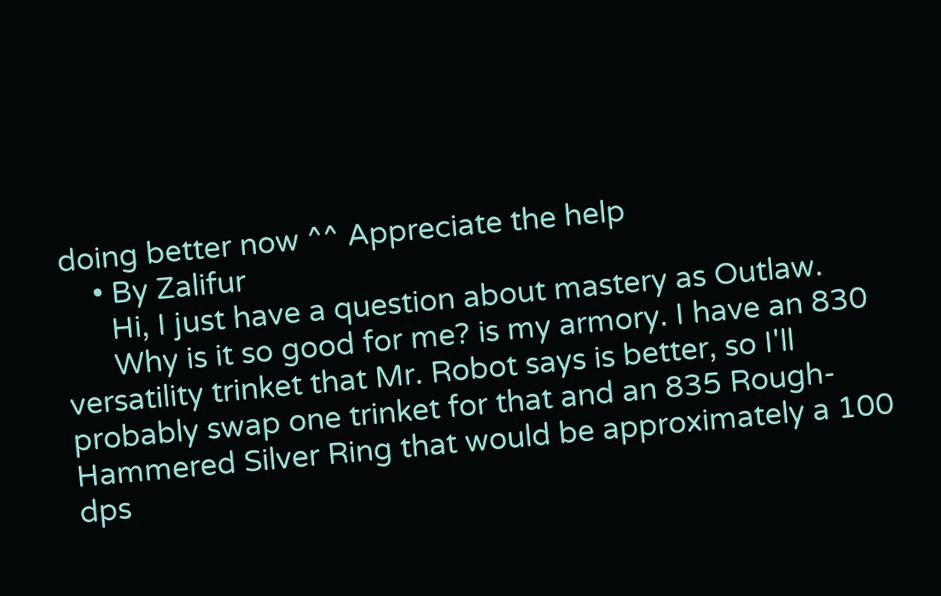doing better now ^^ Appreciate the help
    • By Zalifur
      Hi, I just have a question about mastery as Outlaw.
      Why is it so good for me? is my armory. I have an 830 versatility trinket that Mr. Robot says is better, so I'll probably swap one trinket for that and an 835 Rough-Hammered Silver Ring that would be approximately a 100 dps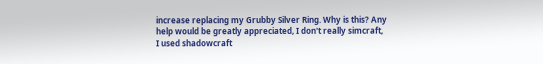increase replacing my Grubby Silver Ring. Why is this? Any help would be greatly appreciated, I don't really simcraft, I used shadowcraft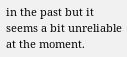in the past but it seems a bit unreliable at the moment.